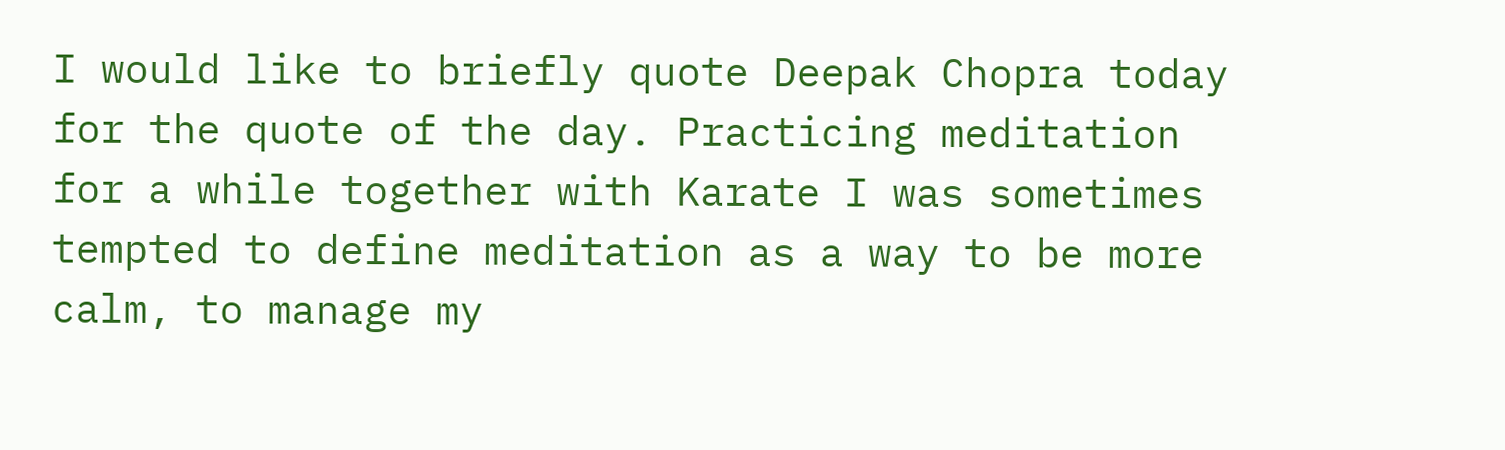I would like to briefly quote Deepak Chopra today for the quote of the day. Practicing meditation for a while together with Karate I was sometimes tempted to define meditation as a way to be more calm, to manage my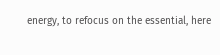energy, to refocus on the essential, here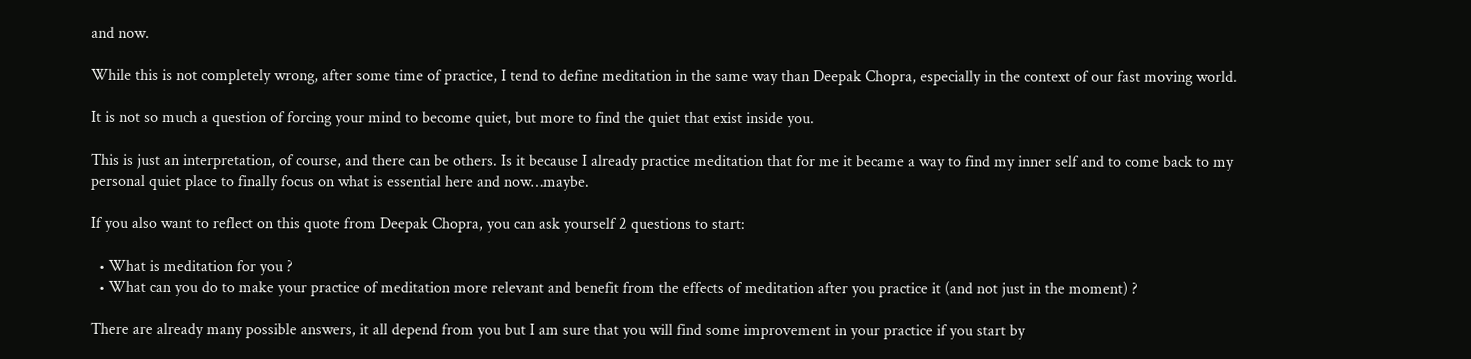and now.

While this is not completely wrong, after some time of practice, I tend to define meditation in the same way than Deepak Chopra, especially in the context of our fast moving world.

It is not so much a question of forcing your mind to become quiet, but more to find the quiet that exist inside you.

This is just an interpretation, of course, and there can be others. Is it because I already practice meditation that for me it became a way to find my inner self and to come back to my personal quiet place to finally focus on what is essential here and now…maybe.

If you also want to reflect on this quote from Deepak Chopra, you can ask yourself 2 questions to start:

  • What is meditation for you ?
  • What can you do to make your practice of meditation more relevant and benefit from the effects of meditation after you practice it (and not just in the moment) ?

There are already many possible answers, it all depend from you but I am sure that you will find some improvement in your practice if you start by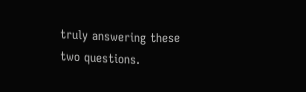truly answering these two questions.